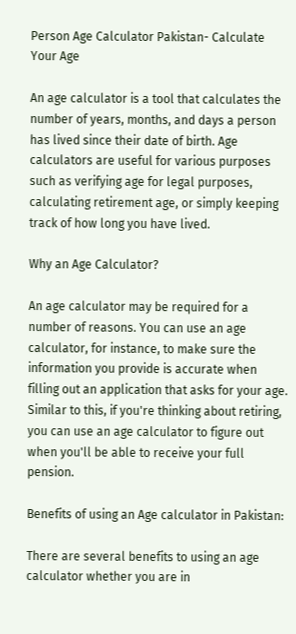Person Age Calculator Pakistan- Calculate Your Age

An age calculator is a tool that calculates the number of years, months, and days a person has lived since their date of birth. Age calculators are useful for various purposes such as verifying age for legal purposes, calculating retirement age, or simply keeping track of how long you have lived.

Why an Age Calculator?

An age calculator may be required for a number of reasons. You can use an age calculator, for instance, to make sure the information you provide is accurate when filling out an application that asks for your age. Similar to this, if you're thinking about retiring, you can use an age calculator to figure out when you'll be able to receive your full pension.

Benefits of using an Age calculator in Pakistan:

There are several benefits to using an age calculator whether you are in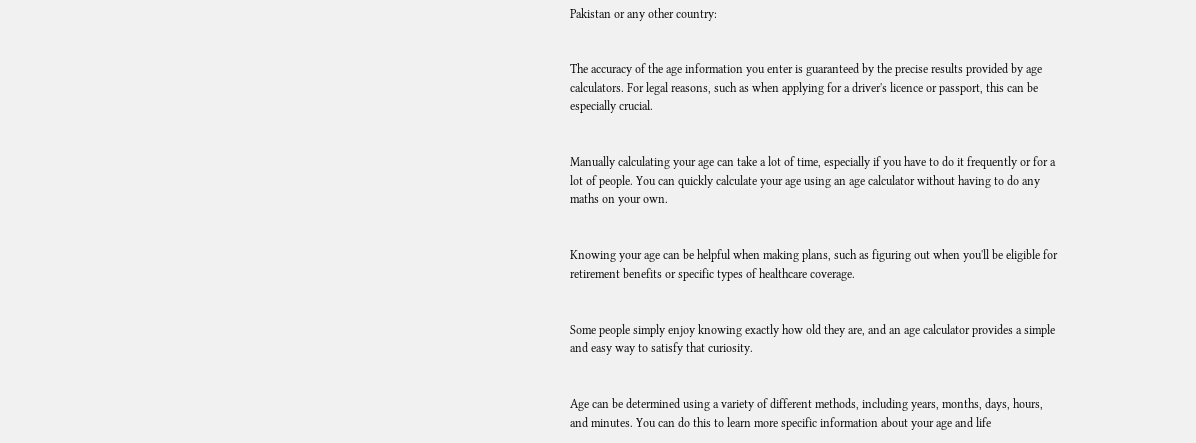Pakistan or any other country:


The accuracy of the age information you enter is guaranteed by the precise results provided by age calculators. For legal reasons, such as when applying for a driver's licence or passport, this can be especially crucial.


Manually calculating your age can take a lot of time, especially if you have to do it frequently or for a lot of people. You can quickly calculate your age using an age calculator without having to do any maths on your own.


Knowing your age can be helpful when making plans, such as figuring out when you'll be eligible for retirement benefits or specific types of healthcare coverage.


Some people simply enjoy knowing exactly how old they are, and an age calculator provides a simple and easy way to satisfy that curiosity.


Age can be determined using a variety of different methods, including years, months, days, hours, and minutes. You can do this to learn more specific information about your age and life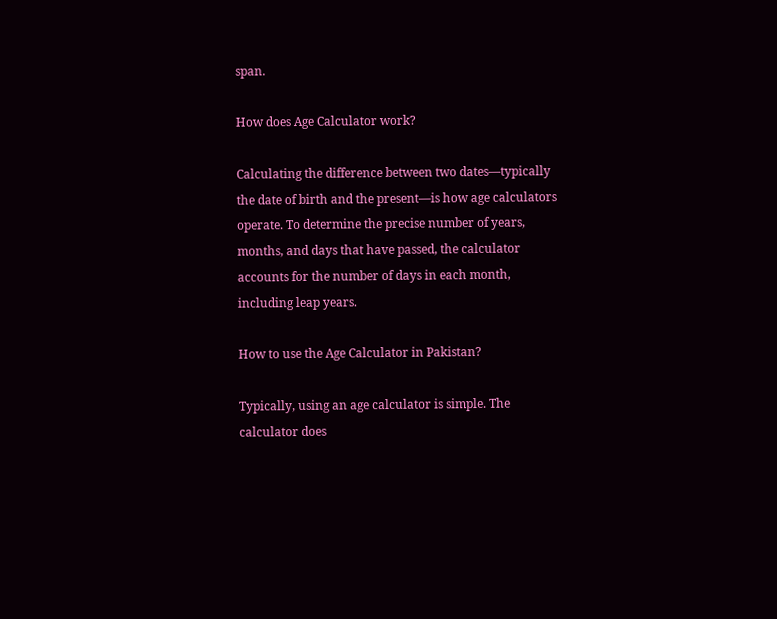span.

How does Age Calculator work?

Calculating the difference between two dates—typically the date of birth and the present—is how age calculators operate. To determine the precise number of years, months, and days that have passed, the calculator accounts for the number of days in each month, including leap years.

How to use the Age Calculator in Pakistan?

Typically, using an age calculator is simple. The calculator does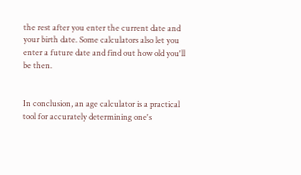the rest after you enter the current date and your birth date. Some calculators also let you enter a future date and find out how old you'll be then.


In conclusion, an age calculator is a practical tool for accurately determining one's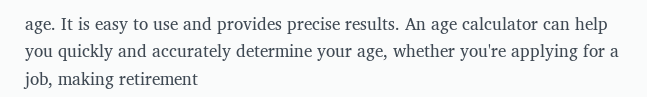age. It is easy to use and provides precise results. An age calculator can help you quickly and accurately determine your age, whether you're applying for a job, making retirement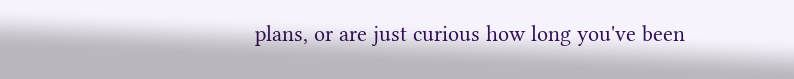plans, or are just curious how long you've been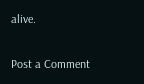alive.

Post a Comment